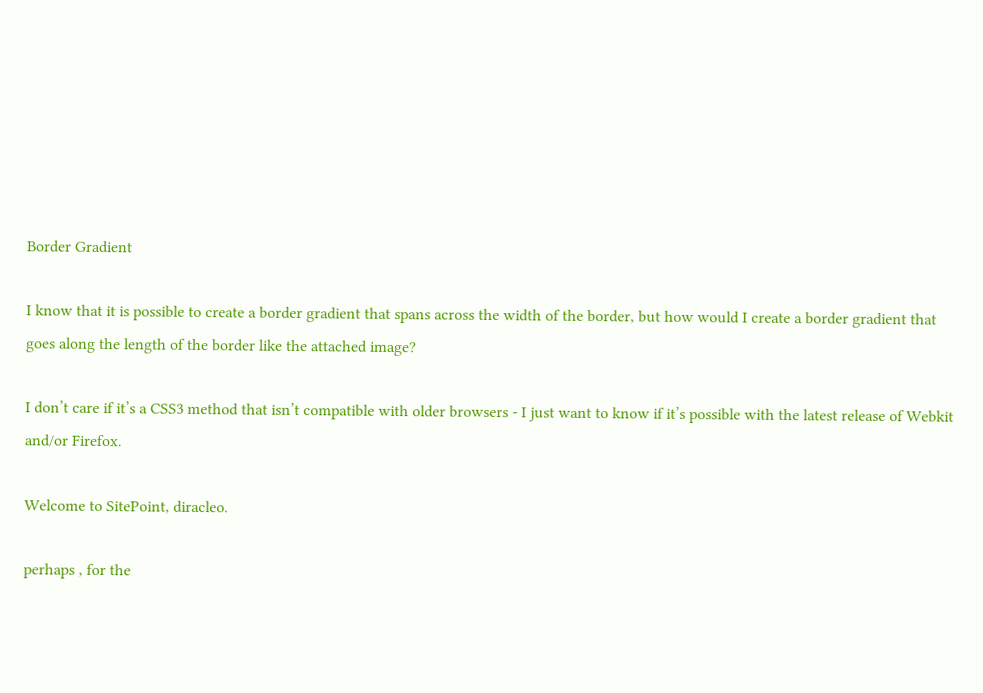Border Gradient

I know that it is possible to create a border gradient that spans across the width of the border, but how would I create a border gradient that goes along the length of the border like the attached image?

I don’t care if it’s a CSS3 method that isn’t compatible with older browsers - I just want to know if it’s possible with the latest release of Webkit and/or Firefox.

Welcome to SitePoint, diracleo.

perhaps , for the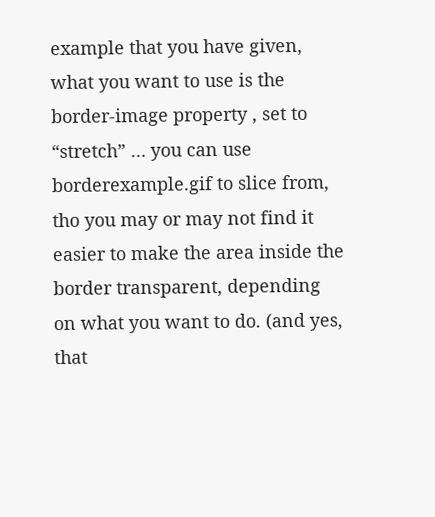example that you have given, what you want to use is the border-image property , set to “stretch” … you can use borderexample.gif to slice from, tho you may or may not find it easier to make the area inside the border transparent, depending on what you want to do. (and yes, that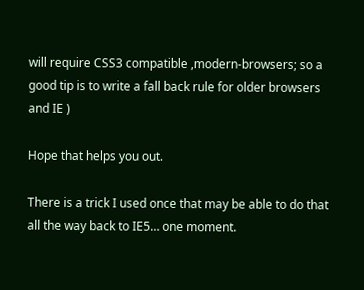will require CSS3 compatible ,modern-browsers; so a good tip is to write a fall back rule for older browsers and IE )

Hope that helps you out.

There is a trick I used once that may be able to do that all the way back to IE5… one moment.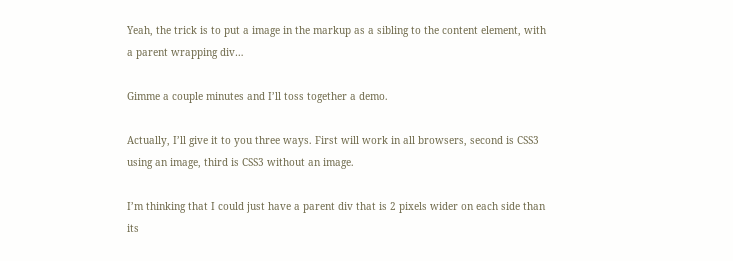Yeah, the trick is to put a image in the markup as a sibling to the content element, with a parent wrapping div…

Gimme a couple minutes and I’ll toss together a demo.

Actually, I’ll give it to you three ways. First will work in all browsers, second is CSS3 using an image, third is CSS3 without an image.

I’m thinking that I could just have a parent div that is 2 pixels wider on each side than its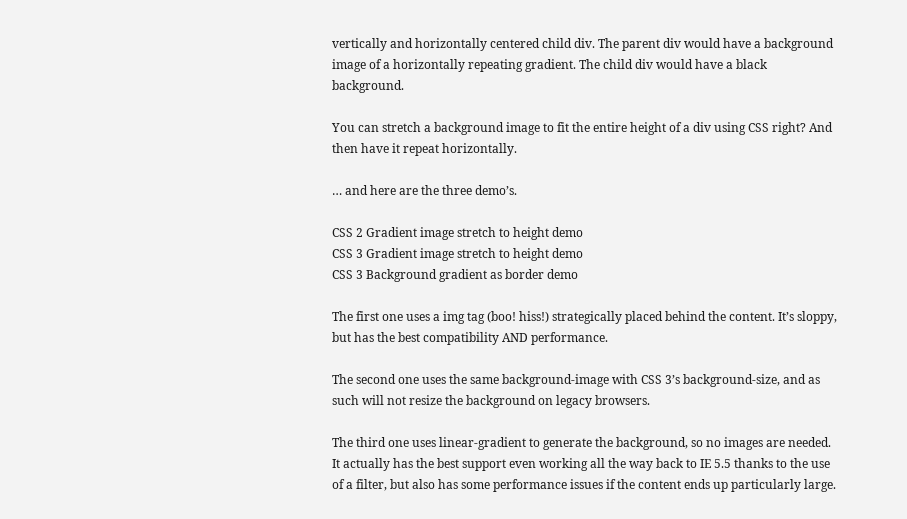vertically and horizontally centered child div. The parent div would have a background image of a horizontally repeating gradient. The child div would have a black background.

You can stretch a background image to fit the entire height of a div using CSS right? And then have it repeat horizontally.

… and here are the three demo’s.

CSS 2 Gradient image stretch to height demo
CSS 3 Gradient image stretch to height demo
CSS 3 Background gradient as border demo

The first one uses a img tag (boo! hiss!) strategically placed behind the content. It’s sloppy, but has the best compatibility AND performance.

The second one uses the same background-image with CSS 3’s background-size, and as such will not resize the background on legacy browsers.

The third one uses linear-gradient to generate the background, so no images are needed. It actually has the best support even working all the way back to IE 5.5 thanks to the use of a filter, but also has some performance issues if the content ends up particularly large.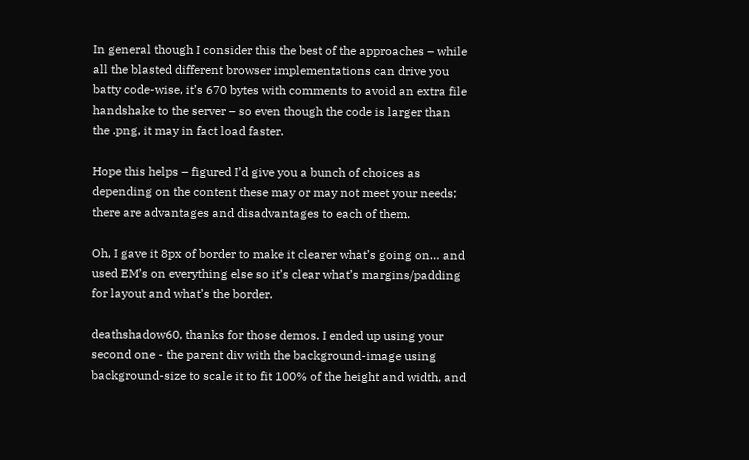In general though I consider this the best of the approaches – while all the blasted different browser implementations can drive you batty code-wise, it’s 670 bytes with comments to avoid an extra file handshake to the server – so even though the code is larger than the .png, it may in fact load faster.

Hope this helps – figured I’d give you a bunch of choices as depending on the content these may or may not meet your needs; there are advantages and disadvantages to each of them.

Oh, I gave it 8px of border to make it clearer what’s going on… and used EM’s on everything else so it’s clear what’s margins/padding for layout and what’s the border.

deathshadow60, thanks for those demos. I ended up using your second one - the parent div with the background-image using background-size to scale it to fit 100% of the height and width, and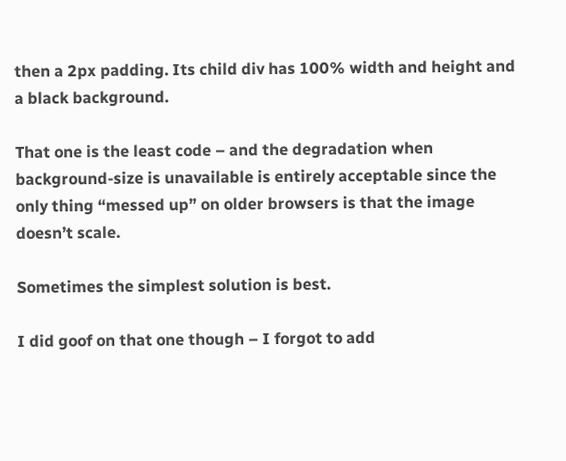then a 2px padding. Its child div has 100% width and height and a black background.

That one is the least code – and the degradation when background-size is unavailable is entirely acceptable since the only thing “messed up” on older browsers is that the image doesn’t scale.

Sometimes the simplest solution is best.

I did goof on that one though – I forgot to add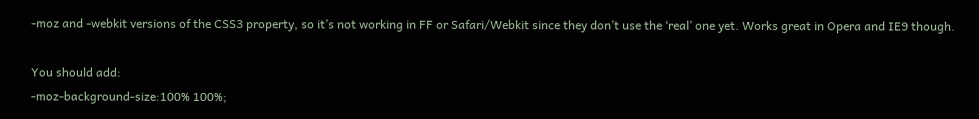-moz and -webkit versions of the CSS3 property, so it’s not working in FF or Safari/Webkit since they don’t use the ‘real’ one yet. Works great in Opera and IE9 though.

You should add:
-moz-background-size:100% 100%;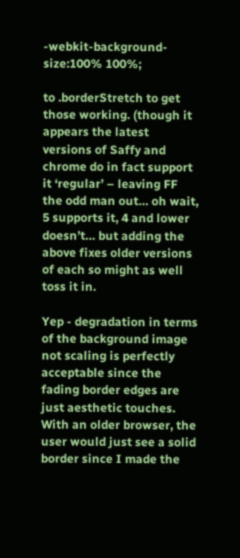-webkit-background-size:100% 100%;

to .borderStretch to get those working. (though it appears the latest versions of Saffy and chrome do in fact support it ‘regular’ – leaving FF the odd man out… oh wait, 5 supports it, 4 and lower doesn’t… but adding the above fixes older versions of each so might as well toss it in.

Yep - degradation in terms of the background image not scaling is perfectly acceptable since the fading border edges are just aesthetic touches. With an older browser, the user would just see a solid border since I made the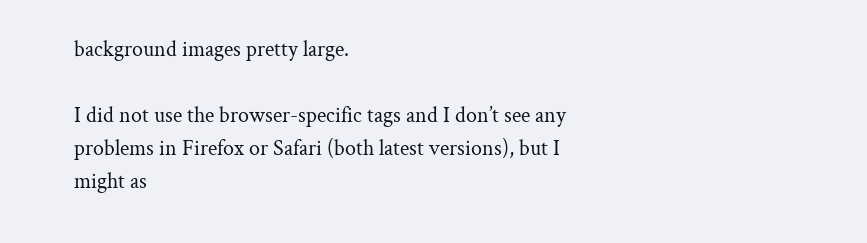background images pretty large.

I did not use the browser-specific tags and I don’t see any problems in Firefox or Safari (both latest versions), but I might as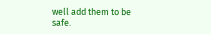well add them to be safe.